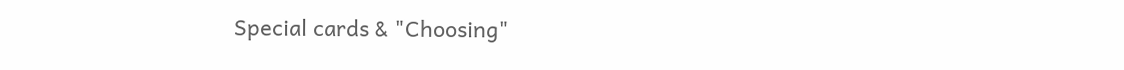Special cards & "Choosing"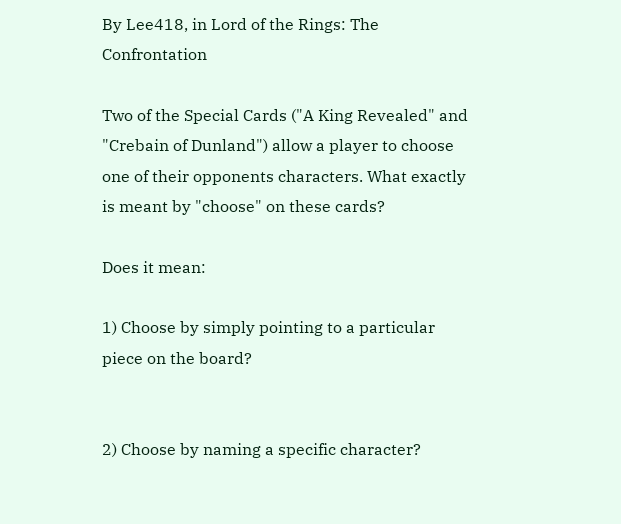By Lee418, in Lord of the Rings: The Confrontation

Two of the Special Cards ("A King Revealed" and "Crebain of Dunland") allow a player to choose one of their opponents characters. What exactly is meant by "choose" on these cards?

Does it mean:

1) Choose by simply pointing to a particular piece on the board?


2) Choose by naming a specific character?